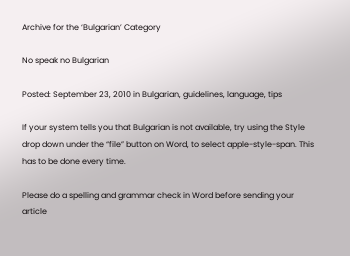Archive for the ‘Bulgarian’ Category

No speak no Bulgarian

Posted: September 23, 2010 in Bulgarian, guidelines, language, tips

If your system tells you that Bulgarian is not available, try using the Style drop down under the “file” button on Word, to select apple-style-span. This has to be done every time.

Please do a spelling and grammar check in Word before sending your article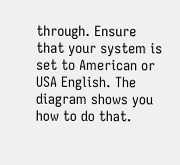through. Ensure that your system is set to American or USA English. The diagram shows you how to do that.